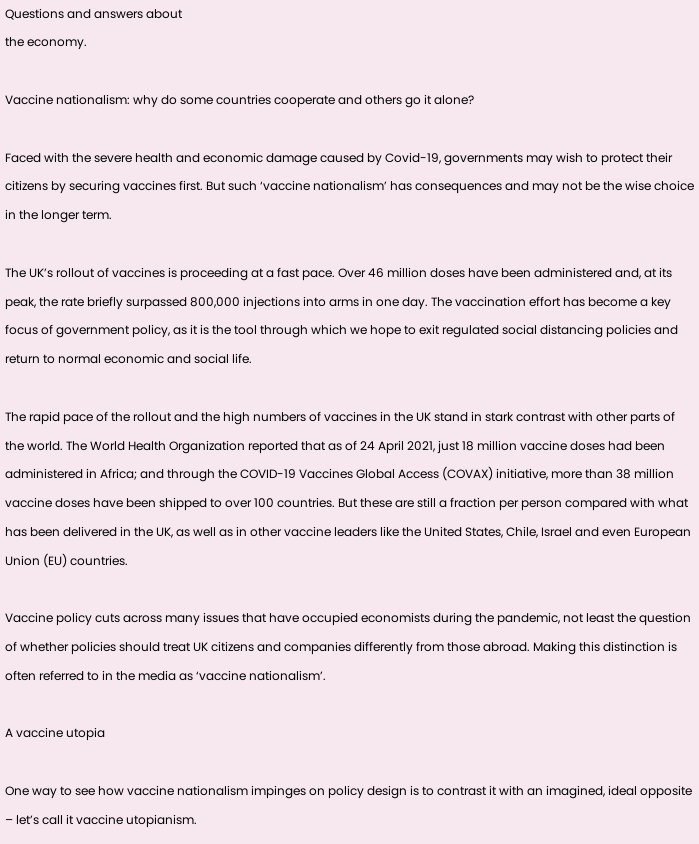Questions and answers about
the economy.

Vaccine nationalism: why do some countries cooperate and others go it alone?

Faced with the severe health and economic damage caused by Covid-19, governments may wish to protect their citizens by securing vaccines first. But such ‘vaccine nationalism’ has consequences and may not be the wise choice in the longer term.

The UK’s rollout of vaccines is proceeding at a fast pace. Over 46 million doses have been administered and, at its peak, the rate briefly surpassed 800,000 injections into arms in one day. The vaccination effort has become a key focus of government policy, as it is the tool through which we hope to exit regulated social distancing policies and return to normal economic and social life.

The rapid pace of the rollout and the high numbers of vaccines in the UK stand in stark contrast with other parts of the world. The World Health Organization reported that as of 24 April 2021, just 18 million vaccine doses had been administered in Africa; and through the COVID-19 Vaccines Global Access (COVAX) initiative, more than 38 million vaccine doses have been shipped to over 100 countries. But these are still a fraction per person compared with what has been delivered in the UK, as well as in other vaccine leaders like the United States, Chile, Israel and even European Union (EU) countries.

Vaccine policy cuts across many issues that have occupied economists during the pandemic, not least the question of whether policies should treat UK citizens and companies differently from those abroad. Making this distinction is often referred to in the media as ‘vaccine nationalism’.

A vaccine utopia

One way to see how vaccine nationalism impinges on policy design is to contrast it with an imagined, ideal opposite – let’s call it vaccine utopianism.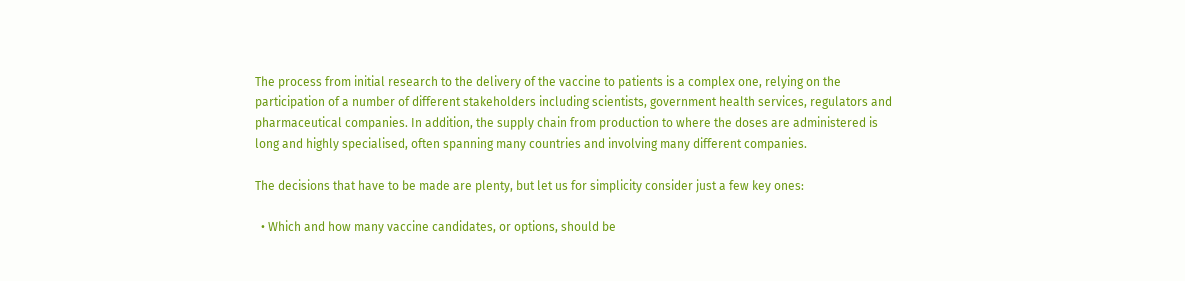The process from initial research to the delivery of the vaccine to patients is a complex one, relying on the participation of a number of different stakeholders including scientists, government health services, regulators and pharmaceutical companies. In addition, the supply chain from production to where the doses are administered is long and highly specialised, often spanning many countries and involving many different companies.

The decisions that have to be made are plenty, but let us for simplicity consider just a few key ones:

  • Which and how many vaccine candidates, or options, should be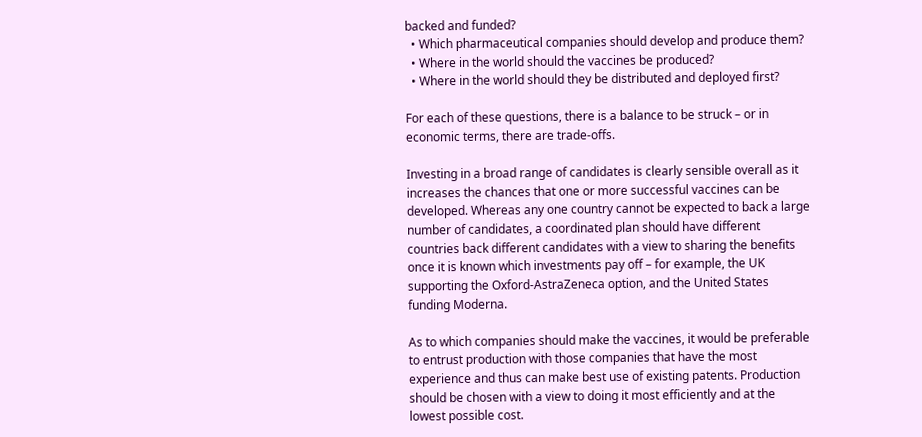backed and funded?
  • Which pharmaceutical companies should develop and produce them?
  • Where in the world should the vaccines be produced?
  • Where in the world should they be distributed and deployed first?

For each of these questions, there is a balance to be struck – or in economic terms, there are trade-offs.

Investing in a broad range of candidates is clearly sensible overall as it increases the chances that one or more successful vaccines can be developed. Whereas any one country cannot be expected to back a large number of candidates, a coordinated plan should have different countries back different candidates with a view to sharing the benefits once it is known which investments pay off – for example, the UK supporting the Oxford-AstraZeneca option, and the United States funding Moderna.

As to which companies should make the vaccines, it would be preferable to entrust production with those companies that have the most experience and thus can make best use of existing patents. Production should be chosen with a view to doing it most efficiently and at the lowest possible cost.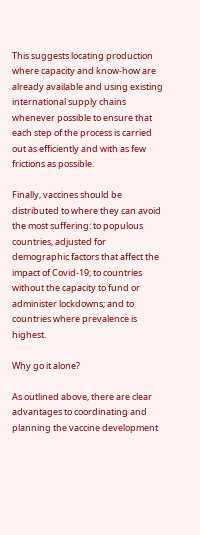This suggests locating production where capacity and know-how are already available and using existing international supply chains whenever possible to ensure that each step of the process is carried out as efficiently and with as few frictions as possible.

Finally, vaccines should be distributed to where they can avoid the most suffering: to populous countries, adjusted for demographic factors that affect the impact of Covid-19; to countries without the capacity to fund or administer lockdowns; and to countries where prevalence is highest.

Why go it alone?

As outlined above, there are clear advantages to coordinating and planning the vaccine development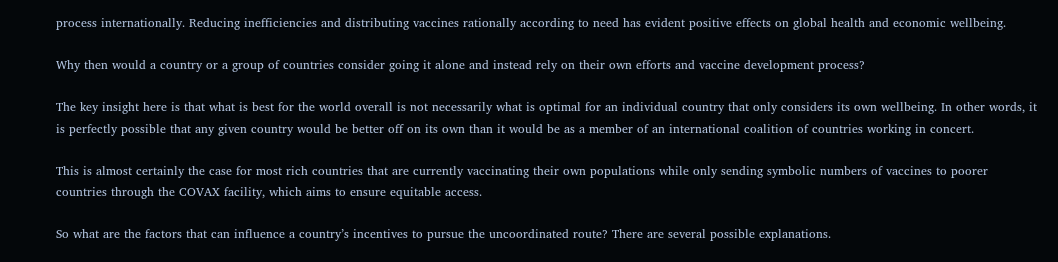process internationally. Reducing inefficiencies and distributing vaccines rationally according to need has evident positive effects on global health and economic wellbeing.

Why then would a country or a group of countries consider going it alone and instead rely on their own efforts and vaccine development process?

The key insight here is that what is best for the world overall is not necessarily what is optimal for an individual country that only considers its own wellbeing. In other words, it is perfectly possible that any given country would be better off on its own than it would be as a member of an international coalition of countries working in concert.

This is almost certainly the case for most rich countries that are currently vaccinating their own populations while only sending symbolic numbers of vaccines to poorer countries through the COVAX facility, which aims to ensure equitable access.

So what are the factors that can influence a country’s incentives to pursue the uncoordinated route? There are several possible explanations.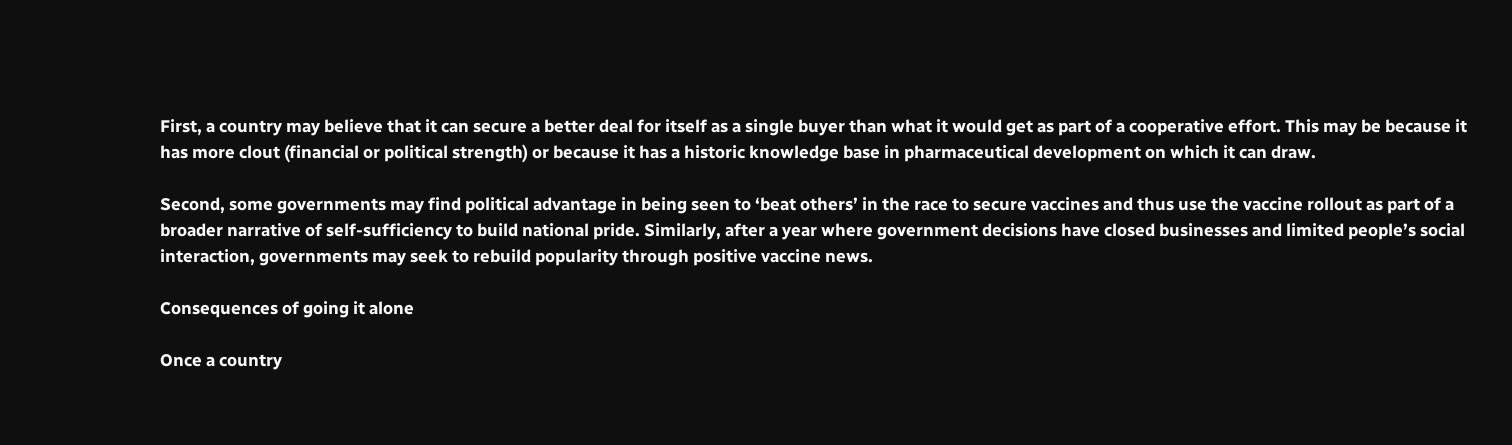First, a country may believe that it can secure a better deal for itself as a single buyer than what it would get as part of a cooperative effort. This may be because it has more clout (financial or political strength) or because it has a historic knowledge base in pharmaceutical development on which it can draw.

Second, some governments may find political advantage in being seen to ‘beat others’ in the race to secure vaccines and thus use the vaccine rollout as part of a broader narrative of self-sufficiency to build national pride. Similarly, after a year where government decisions have closed businesses and limited people’s social interaction, governments may seek to rebuild popularity through positive vaccine news.

Consequences of going it alone

Once a country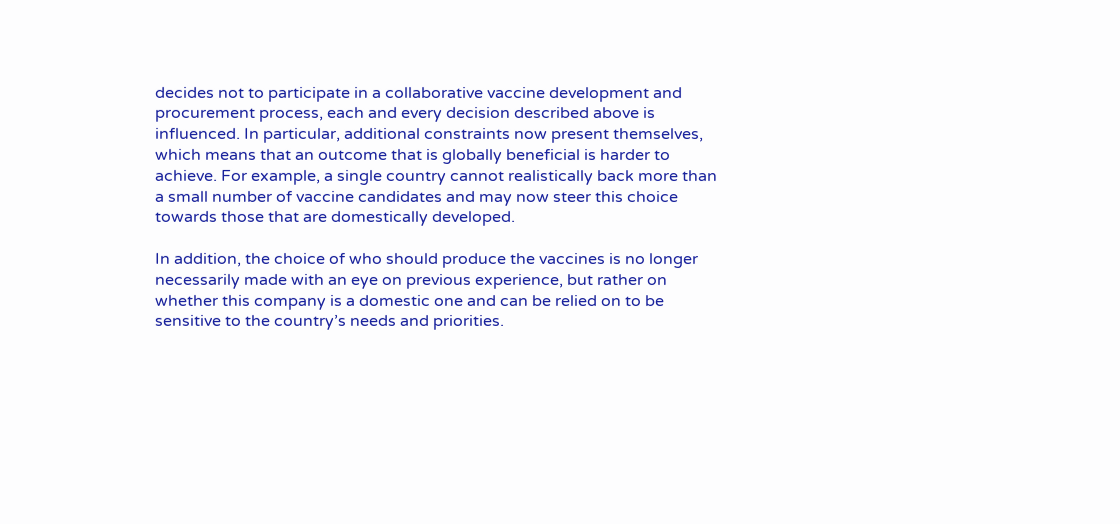decides not to participate in a collaborative vaccine development and procurement process, each and every decision described above is influenced. In particular, additional constraints now present themselves, which means that an outcome that is globally beneficial is harder to achieve. For example, a single country cannot realistically back more than a small number of vaccine candidates and may now steer this choice towards those that are domestically developed.

In addition, the choice of who should produce the vaccines is no longer necessarily made with an eye on previous experience, but rather on whether this company is a domestic one and can be relied on to be sensitive to the country’s needs and priorities.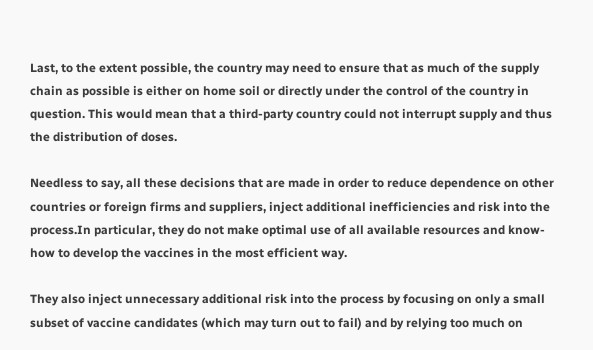Last, to the extent possible, the country may need to ensure that as much of the supply chain as possible is either on home soil or directly under the control of the country in question. This would mean that a third-party country could not interrupt supply and thus the distribution of doses.

Needless to say, all these decisions that are made in order to reduce dependence on other countries or foreign firms and suppliers, inject additional inefficiencies and risk into the process.In particular, they do not make optimal use of all available resources and know-how to develop the vaccines in the most efficient way.

They also inject unnecessary additional risk into the process by focusing on only a small subset of vaccine candidates (which may turn out to fail) and by relying too much on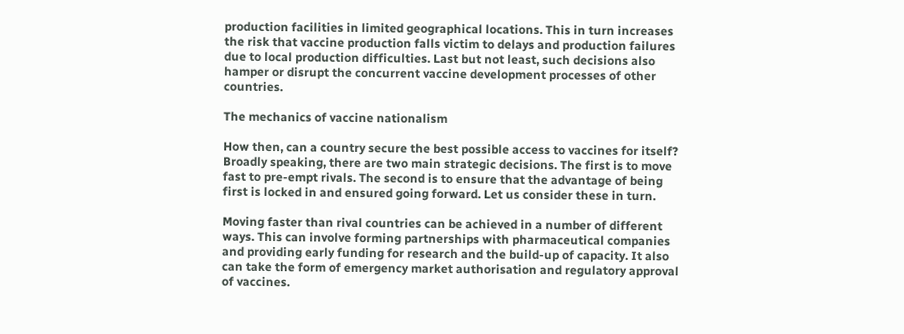production facilities in limited geographical locations. This in turn increases the risk that vaccine production falls victim to delays and production failures due to local production difficulties. Last but not least, such decisions also hamper or disrupt the concurrent vaccine development processes of other countries.

The mechanics of vaccine nationalism

How then, can a country secure the best possible access to vaccines for itself? Broadly speaking, there are two main strategic decisions. The first is to move fast to pre-empt rivals. The second is to ensure that the advantage of being first is locked in and ensured going forward. Let us consider these in turn.

Moving faster than rival countries can be achieved in a number of different ways. This can involve forming partnerships with pharmaceutical companies and providing early funding for research and the build-up of capacity. It also can take the form of emergency market authorisation and regulatory approval of vaccines.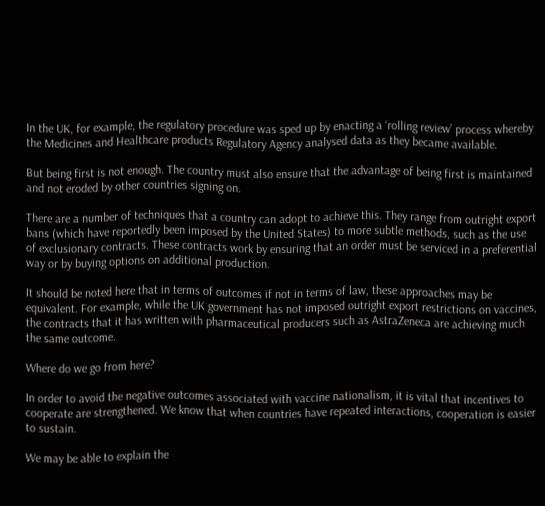In the UK, for example, the regulatory procedure was sped up by enacting a ‘rolling review’ process whereby the Medicines and Healthcare products Regulatory Agency analysed data as they became available.

But being first is not enough. The country must also ensure that the advantage of being first is maintained and not eroded by other countries signing on.

There are a number of techniques that a country can adopt to achieve this. They range from outright export bans (which have reportedly been imposed by the United States) to more subtle methods, such as the use of exclusionary contracts. These contracts work by ensuring that an order must be serviced in a preferential way or by buying options on additional production.

It should be noted here that in terms of outcomes if not in terms of law, these approaches may be equivalent. For example, while the UK government has not imposed outright export restrictions on vaccines, the contracts that it has written with pharmaceutical producers such as AstraZeneca are achieving much the same outcome.

Where do we go from here?

In order to avoid the negative outcomes associated with vaccine nationalism, it is vital that incentives to cooperate are strengthened. We know that when countries have repeated interactions, cooperation is easier to sustain.

We may be able to explain the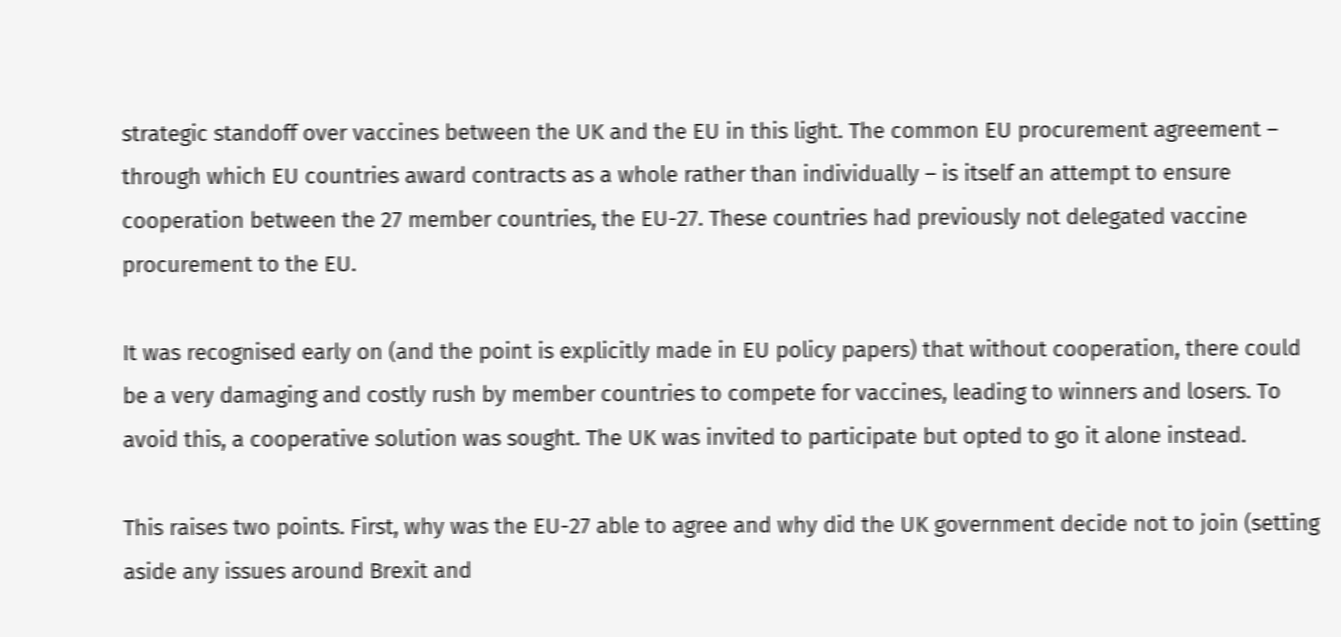strategic standoff over vaccines between the UK and the EU in this light. The common EU procurement agreement – through which EU countries award contracts as a whole rather than individually – is itself an attempt to ensure cooperation between the 27 member countries, the EU-27. These countries had previously not delegated vaccine procurement to the EU.

It was recognised early on (and the point is explicitly made in EU policy papers) that without cooperation, there could be a very damaging and costly rush by member countries to compete for vaccines, leading to winners and losers. To avoid this, a cooperative solution was sought. The UK was invited to participate but opted to go it alone instead.

This raises two points. First, why was the EU-27 able to agree and why did the UK government decide not to join (setting aside any issues around Brexit and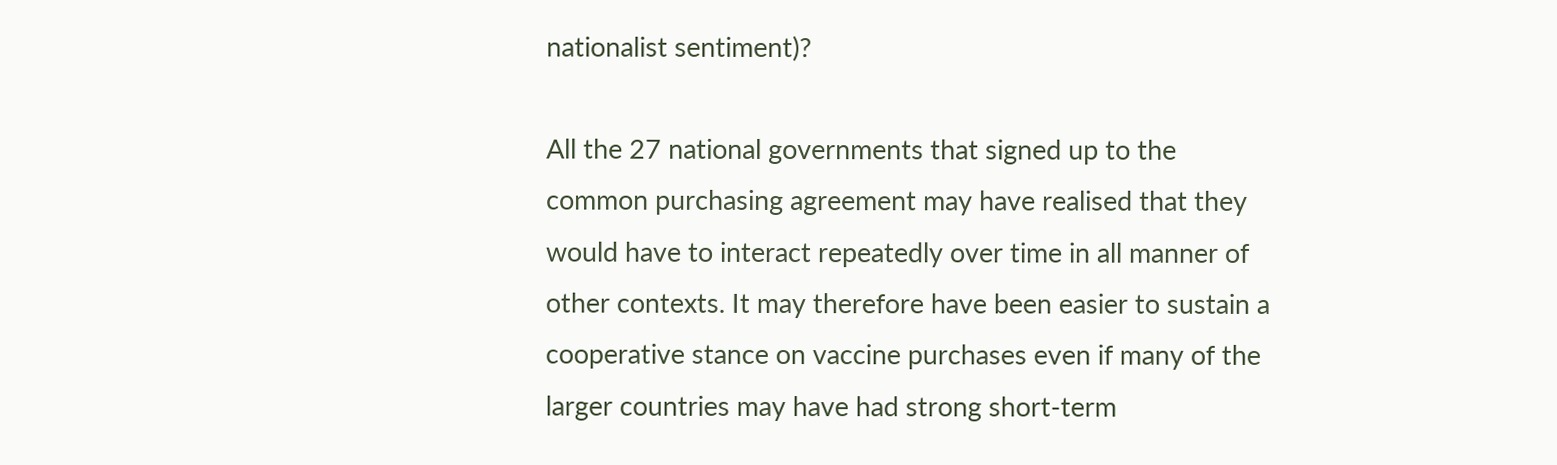nationalist sentiment)?

All the 27 national governments that signed up to the common purchasing agreement may have realised that they would have to interact repeatedly over time in all manner of other contexts. It may therefore have been easier to sustain a cooperative stance on vaccine purchases even if many of the larger countries may have had strong short-term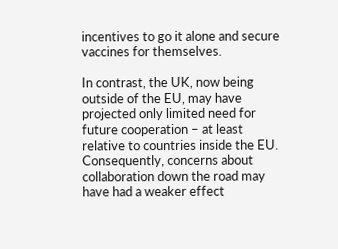incentives to go it alone and secure vaccines for themselves.

In contrast, the UK, now being outside of the EU, may have projected only limited need for future cooperation – at least relative to countries inside the EU. Consequently, concerns about collaboration down the road may have had a weaker effect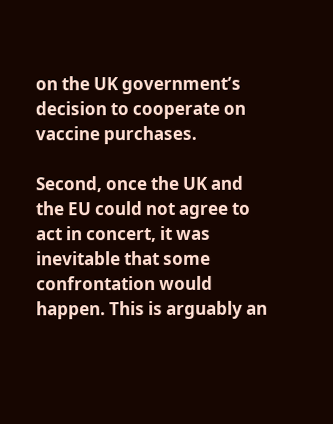on the UK government’s decision to cooperate on vaccine purchases.

Second, once the UK and the EU could not agree to act in concert, it was inevitable that some confrontation would happen. This is arguably an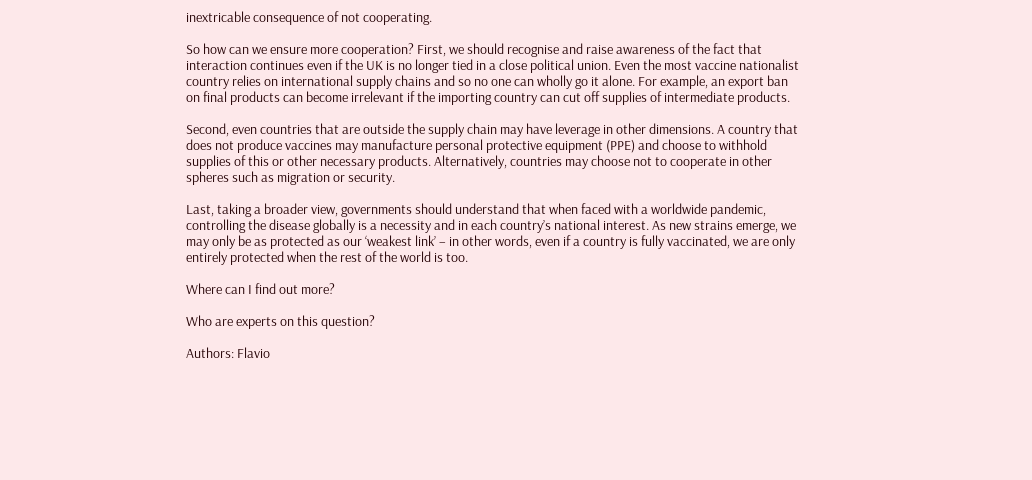inextricable consequence of not cooperating.

So how can we ensure more cooperation? First, we should recognise and raise awareness of the fact that interaction continues even if the UK is no longer tied in a close political union. Even the most vaccine nationalist country relies on international supply chains and so no one can wholly go it alone. For example, an export ban on final products can become irrelevant if the importing country can cut off supplies of intermediate products.

Second, even countries that are outside the supply chain may have leverage in other dimensions. A country that does not produce vaccines may manufacture personal protective equipment (PPE) and choose to withhold supplies of this or other necessary products. Alternatively, countries may choose not to cooperate in other spheres such as migration or security.

Last, taking a broader view, governments should understand that when faced with a worldwide pandemic, controlling the disease globally is a necessity and in each country’s national interest. As new strains emerge, we may only be as protected as our ‘weakest link’ – in other words, even if a country is fully vaccinated, we are only entirely protected when the rest of the world is too.

Where can I find out more?

Who are experts on this question?

Authors: Flavio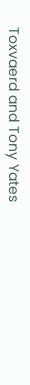Toxvaerd and Tony Yates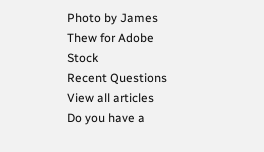Photo by James Thew for Adobe Stock
Recent Questions
View all articles
Do you have a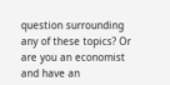question surrounding any of these topics? Or are you an economist and have an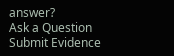answer?
Ask a Question
Submit Evidence